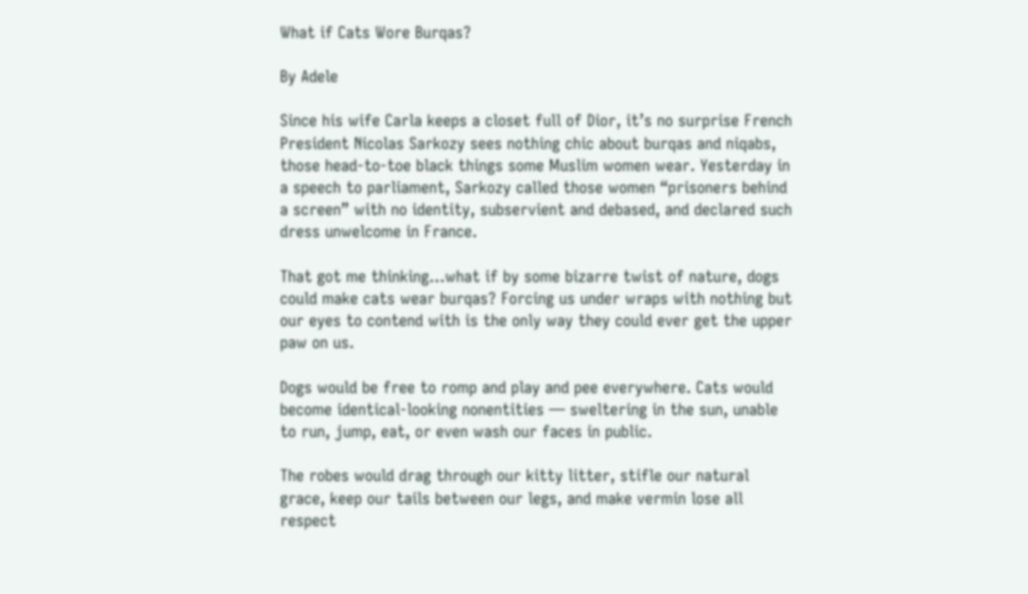What if Cats Wore Burqas?

By Adele

Since his wife Carla keeps a closet full of Dior, it’s no surprise French President Nicolas Sarkozy sees nothing chic about burqas and niqabs, those head-to-toe black things some Muslim women wear. Yesterday in a speech to parliament, Sarkozy called those women “prisoners behind a screen” with no identity, subservient and debased, and declared such dress unwelcome in France.

That got me thinking…what if by some bizarre twist of nature, dogs could make cats wear burqas? Forcing us under wraps with nothing but our eyes to contend with is the only way they could ever get the upper paw on us.

Dogs would be free to romp and play and pee everywhere. Cats would become identical-looking nonentities — sweltering in the sun, unable to run, jump, eat, or even wash our faces in public.

The robes would drag through our kitty litter, stifle our natural grace, keep our tails between our legs, and make vermin lose all respect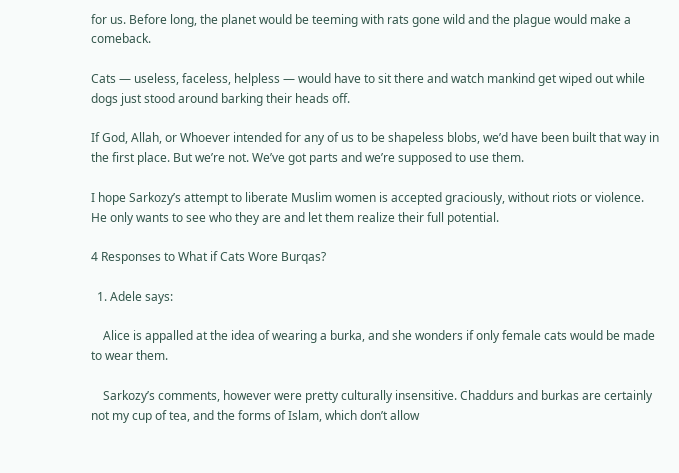for us. Before long, the planet would be teeming with rats gone wild and the plague would make a comeback.

Cats — useless, faceless, helpless — would have to sit there and watch mankind get wiped out while dogs just stood around barking their heads off.

If God, Allah, or Whoever intended for any of us to be shapeless blobs, we’d have been built that way in the first place. But we’re not. We’ve got parts and we’re supposed to use them.

I hope Sarkozy’s attempt to liberate Muslim women is accepted graciously, without riots or violence. He only wants to see who they are and let them realize their full potential.

4 Responses to What if Cats Wore Burqas?

  1. Adele says:

    Alice is appalled at the idea of wearing a burka, and she wonders if only female cats would be made to wear them.

    Sarkozy’s comments, however were pretty culturally insensitive. Chaddurs and burkas are certainly not my cup of tea, and the forms of Islam, which don’t allow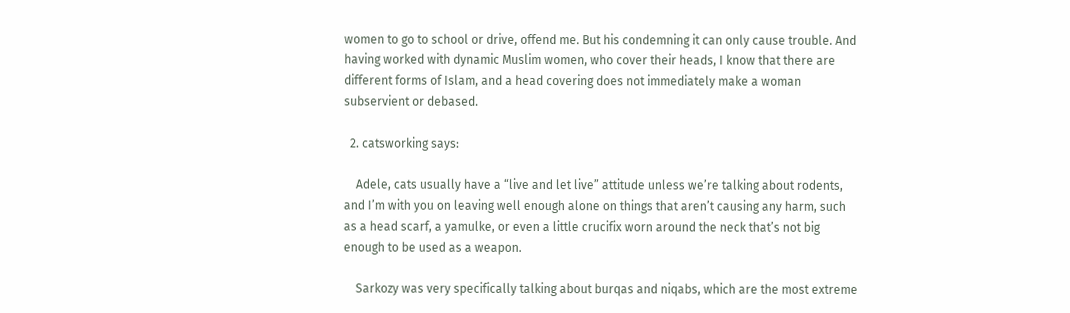women to go to school or drive, offend me. But his condemning it can only cause trouble. And having worked with dynamic Muslim women, who cover their heads, I know that there are different forms of Islam, and a head covering does not immediately make a woman subservient or debased.

  2. catsworking says:

    Adele, cats usually have a “live and let live” attitude unless we’re talking about rodents, and I’m with you on leaving well enough alone on things that aren’t causing any harm, such as a head scarf, a yamulke, or even a little crucifix worn around the neck that’s not big enough to be used as a weapon.

    Sarkozy was very specifically talking about burqas and niqabs, which are the most extreme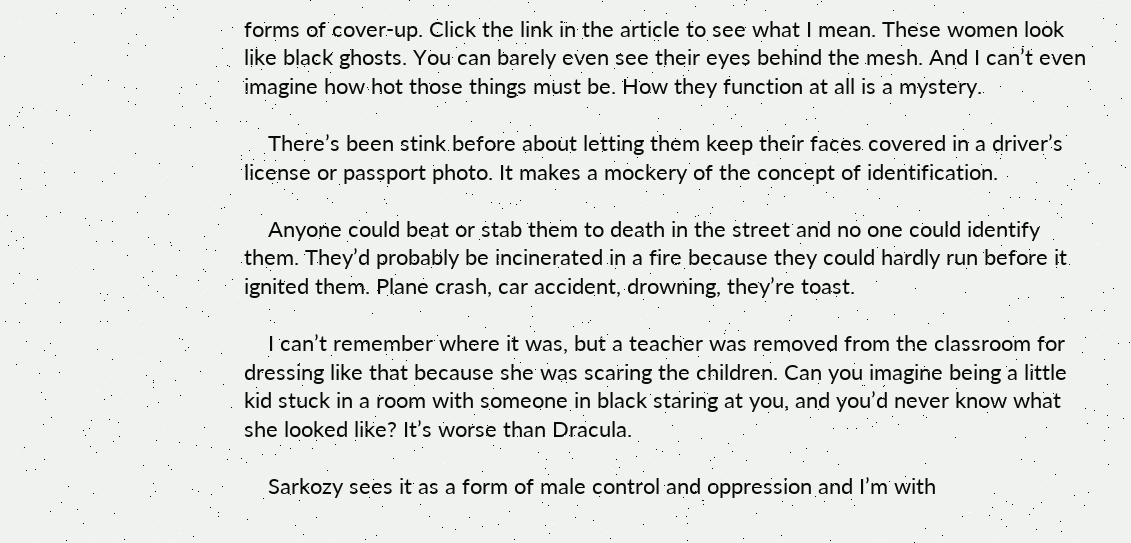forms of cover-up. Click the link in the article to see what I mean. These women look like black ghosts. You can barely even see their eyes behind the mesh. And I can’t even imagine how hot those things must be. How they function at all is a mystery.

    There’s been stink before about letting them keep their faces covered in a driver’s license or passport photo. It makes a mockery of the concept of identification.

    Anyone could beat or stab them to death in the street and no one could identify them. They’d probably be incinerated in a fire because they could hardly run before it ignited them. Plane crash, car accident, drowning, they’re toast.

    I can’t remember where it was, but a teacher was removed from the classroom for dressing like that because she was scaring the children. Can you imagine being a little kid stuck in a room with someone in black staring at you, and you’d never know what she looked like? It’s worse than Dracula.

    Sarkozy sees it as a form of male control and oppression and I’m with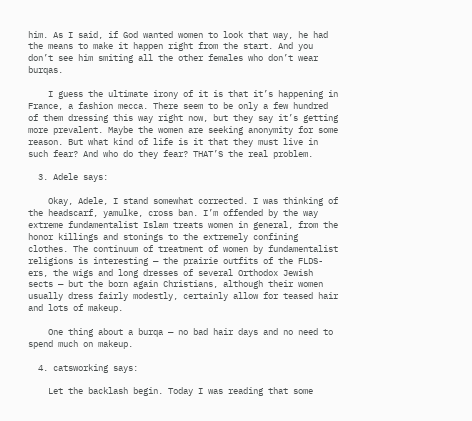him. As I said, if God wanted women to look that way, he had the means to make it happen right from the start. And you don’t see him smiting all the other females who don’t wear burqas.

    I guess the ultimate irony of it is that it’s happening in France, a fashion mecca. There seem to be only a few hundred of them dressing this way right now, but they say it’s getting more prevalent. Maybe the women are seeking anonymity for some reason. But what kind of life is it that they must live in such fear? And who do they fear? THAT’S the real problem.

  3. Adele says:

    Okay, Adele, I stand somewhat corrected. I was thinking of the headscarf, yamulke, cross ban. I’m offended by the way extreme fundamentalist Islam treats women in general, from the honor killings and stonings to the extremely confining clothes. The continuum of treatment of women by fundamentalist religions is interesting — the prairie outfits of the FLDS-ers, the wigs and long dresses of several Orthodox Jewish sects — but the born again Christians, although their women usually dress fairly modestly, certainly allow for teased hair and lots of makeup.

    One thing about a burqa — no bad hair days and no need to spend much on makeup.

  4. catsworking says:

    Let the backlash begin. Today I was reading that some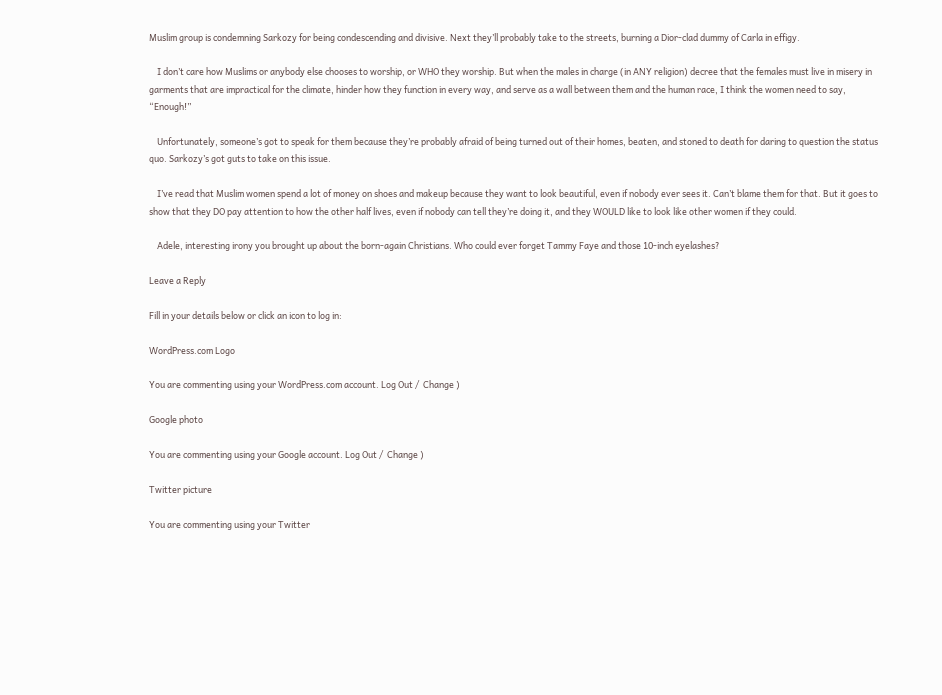Muslim group is condemning Sarkozy for being condescending and divisive. Next they’ll probably take to the streets, burning a Dior-clad dummy of Carla in effigy.

    I don’t care how Muslims or anybody else chooses to worship, or WHO they worship. But when the males in charge (in ANY religion) decree that the females must live in misery in garments that are impractical for the climate, hinder how they function in every way, and serve as a wall between them and the human race, I think the women need to say, “Enough!”

    Unfortunately, someone’s got to speak for them because they’re probably afraid of being turned out of their homes, beaten, and stoned to death for daring to question the status quo. Sarkozy’s got guts to take on this issue.

    I’ve read that Muslim women spend a lot of money on shoes and makeup because they want to look beautiful, even if nobody ever sees it. Can’t blame them for that. But it goes to show that they DO pay attention to how the other half lives, even if nobody can tell they’re doing it, and they WOULD like to look like other women if they could.

    Adele, interesting irony you brought up about the born-again Christians. Who could ever forget Tammy Faye and those 10-inch eyelashes?

Leave a Reply

Fill in your details below or click an icon to log in:

WordPress.com Logo

You are commenting using your WordPress.com account. Log Out /  Change )

Google photo

You are commenting using your Google account. Log Out /  Change )

Twitter picture

You are commenting using your Twitter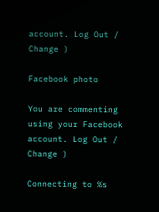account. Log Out /  Change )

Facebook photo

You are commenting using your Facebook account. Log Out /  Change )

Connecting to %s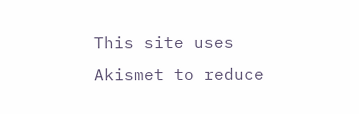This site uses Akismet to reduce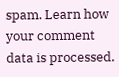spam. Learn how your comment data is processed.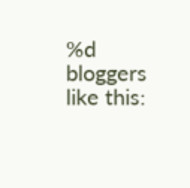%d bloggers like this: